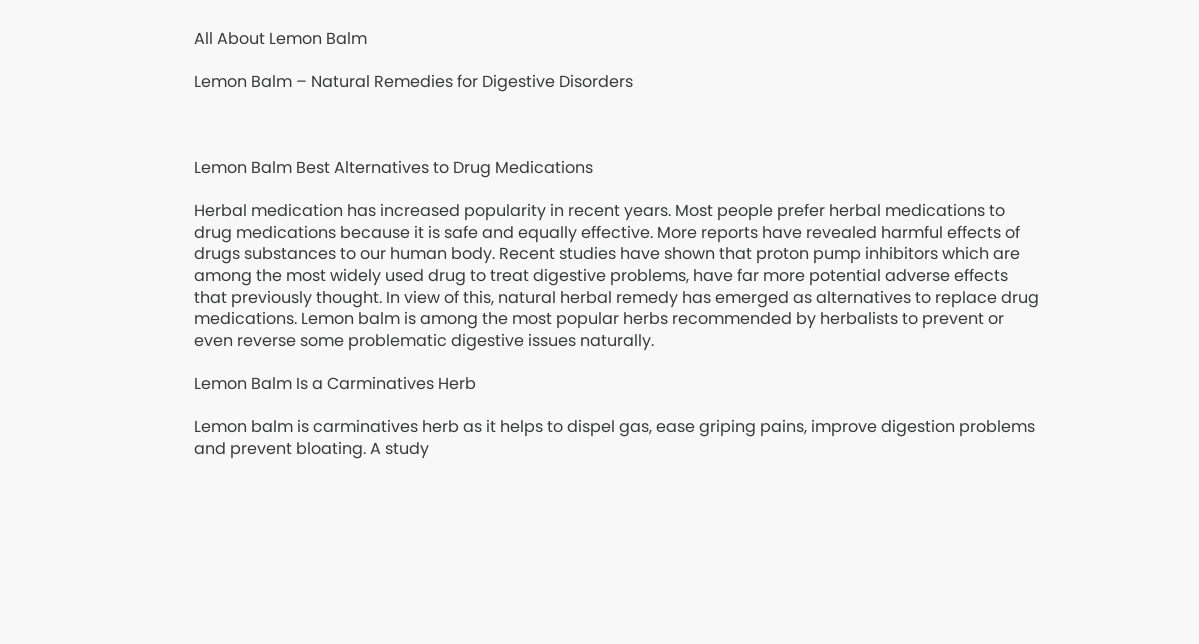All About Lemon Balm

Lemon Balm – Natural Remedies for Digestive Disorders



Lemon Balm Best Alternatives to Drug Medications

Herbal medication has increased popularity in recent years. Most people prefer herbal medications to drug medications because it is safe and equally effective. More reports have revealed harmful effects of drugs substances to our human body. Recent studies have shown that proton pump inhibitors which are among the most widely used drug to treat digestive problems, have far more potential adverse effects that previously thought. In view of this, natural herbal remedy has emerged as alternatives to replace drug medications. Lemon balm is among the most popular herbs recommended by herbalists to prevent or even reverse some problematic digestive issues naturally.

Lemon Balm Is a Carminatives Herb

Lemon balm is carminatives herb as it helps to dispel gas, ease griping pains, improve digestion problems and prevent bloating. A study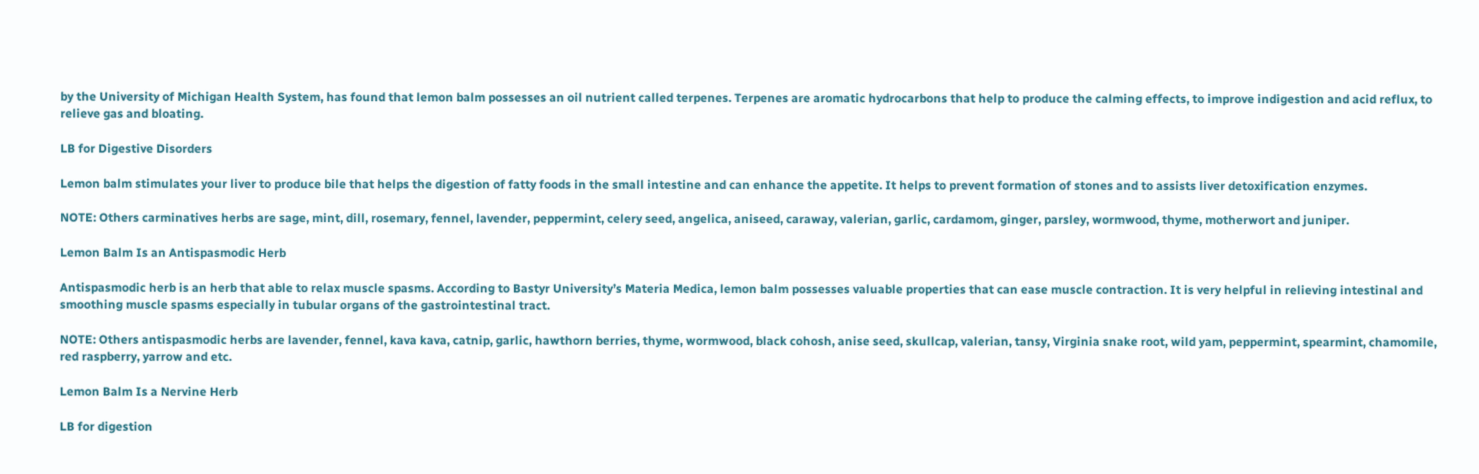by the University of Michigan Health System, has found that lemon balm possesses an oil nutrient called terpenes. Terpenes are aromatic hydrocarbons that help to produce the calming effects, to improve indigestion and acid reflux, to relieve gas and bloating.

LB for Digestive Disorders

Lemon balm stimulates your liver to produce bile that helps the digestion of fatty foods in the small intestine and can enhance the appetite. It helps to prevent formation of stones and to assists liver detoxification enzymes.

NOTE: Others carminatives herbs are sage, mint, dill, rosemary, fennel, lavender, peppermint, celery seed, angelica, aniseed, caraway, valerian, garlic, cardamom, ginger, parsley, wormwood, thyme, motherwort and juniper.

Lemon Balm Is an Antispasmodic Herb

Antispasmodic herb is an herb that able to relax muscle spasms. According to Bastyr University’s Materia Medica, lemon balm possesses valuable properties that can ease muscle contraction. It is very helpful in relieving intestinal and smoothing muscle spasms especially in tubular organs of the gastrointestinal tract.

NOTE: Others antispasmodic herbs are lavender, fennel, kava kava, catnip, garlic, hawthorn berries, thyme, wormwood, black cohosh, anise seed, skullcap, valerian, tansy, Virginia snake root, wild yam, peppermint, spearmint, chamomile, red raspberry, yarrow and etc.

Lemon Balm Is a Nervine Herb

LB for digestion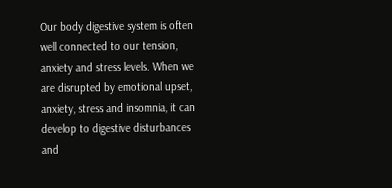Our body digestive system is often well connected to our tension, anxiety and stress levels. When we are disrupted by emotional upset, anxiety, stress and insomnia, it can develop to digestive disturbances and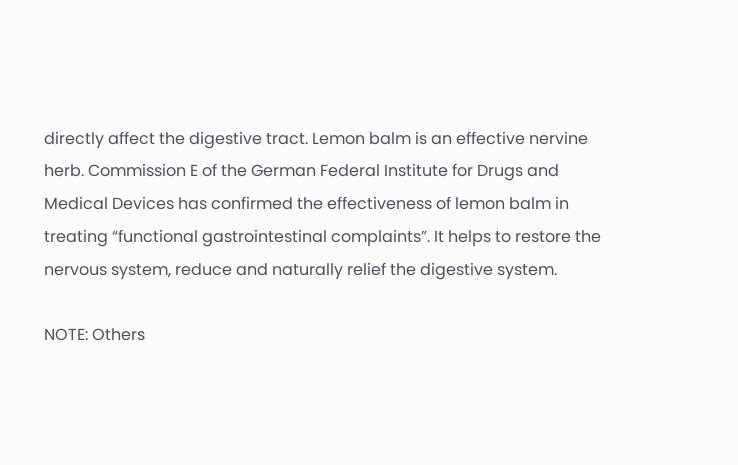directly affect the digestive tract. Lemon balm is an effective nervine herb. Commission E of the German Federal Institute for Drugs and Medical Devices has confirmed the effectiveness of lemon balm in treating “functional gastrointestinal complaints”. It helps to restore the nervous system, reduce and naturally relief the digestive system.

NOTE: Others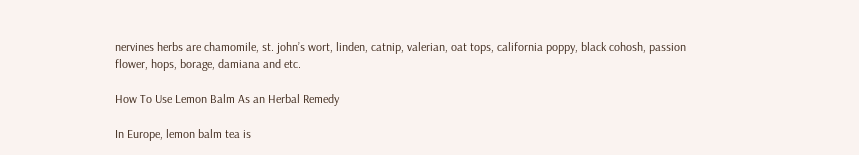nervines herbs are chamomile, st. john’s wort, linden, catnip, valerian, oat tops, california poppy, black cohosh, passion flower, hops, borage, damiana and etc.

How To Use Lemon Balm As an Herbal Remedy

In Europe, lemon balm tea is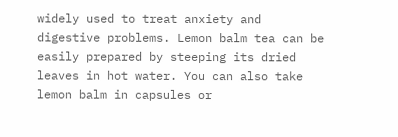widely used to treat anxiety and digestive problems. Lemon balm tea can be easily prepared by steeping its dried leaves in hot water. You can also take lemon balm in capsules or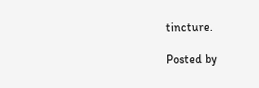tincture.

Posted by